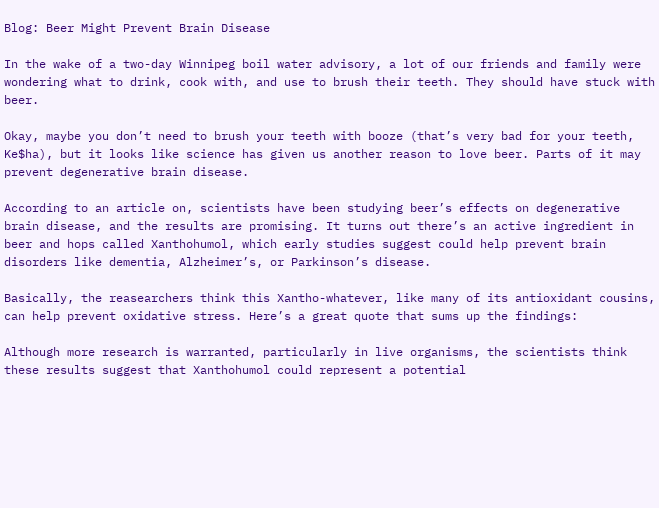Blog: Beer Might Prevent Brain Disease

In the wake of a two-day Winnipeg boil water advisory, a lot of our friends and family were wondering what to drink, cook with, and use to brush their teeth. They should have stuck with beer.

Okay, maybe you don’t need to brush your teeth with booze (that’s very bad for your teeth, Ke$ha), but it looks like science has given us another reason to love beer. Parts of it may prevent degenerative brain disease.

According to an article on, scientists have been studying beer’s effects on degenerative brain disease, and the results are promising. It turns out there’s an active ingredient in beer and hops called Xanthohumol, which early studies suggest could help prevent brain disorders like dementia, Alzheimer’s, or Parkinson’s disease.

Basically, the reasearchers think this Xantho-whatever, like many of its antioxidant cousins, can help prevent oxidative stress. Here’s a great quote that sums up the findings:

Although more research is warranted, particularly in live organisms, the scientists think these results suggest that Xanthohumol could represent a potential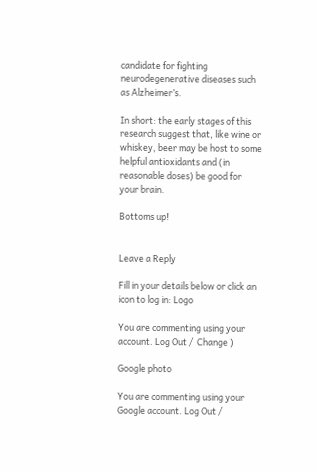candidate for fighting neurodegenerative diseases such as Alzheimer’s.

In short: the early stages of this research suggest that, like wine or whiskey, beer may be host to some helpful antioxidants and (in reasonable doses) be good for your brain.

Bottoms up!


Leave a Reply

Fill in your details below or click an icon to log in: Logo

You are commenting using your account. Log Out /  Change )

Google photo

You are commenting using your Google account. Log Out /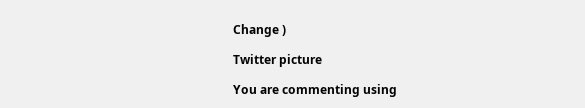Change )

Twitter picture

You are commenting using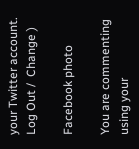your Twitter account. Log Out /  Change )

Facebook photo

You are commenting using your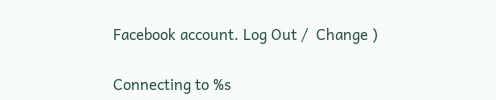Facebook account. Log Out /  Change )

Connecting to %s